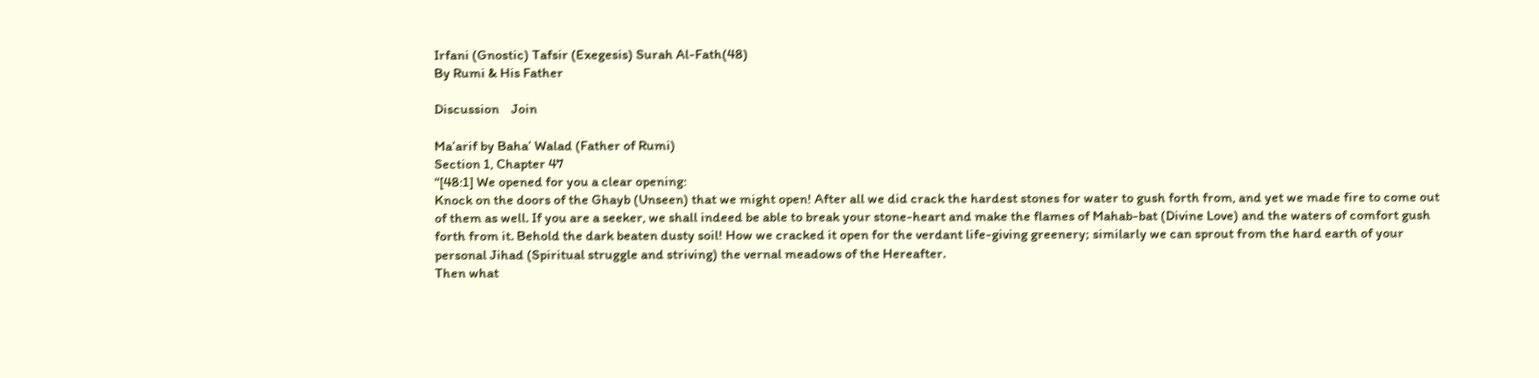Irfani (Gnostic) Tafsir (Exegesis) Surah Al-Fath(48)
By Rumi & His Father

Discussion    Join

Ma’arif by Baha’ Walad (Father of Rumi)
Section 1, Chapter 47
“[48:1] We opened for you a clear opening:
Knock on the doors of the Ghayb (Unseen) that we might open! After all we did crack the hardest stones for water to gush forth from, and yet we made fire to come out of them as well. If you are a seeker, we shall indeed be able to break your stone-heart and make the flames of Mahab-bat (Divine Love) and the waters of comfort gush forth from it. Behold the dark beaten dusty soil! How we cracked it open for the verdant life-giving greenery; similarly we can sprout from the hard earth of your personal Jihad (Spiritual struggle and striving) the vernal meadows of the Hereafter.
Then what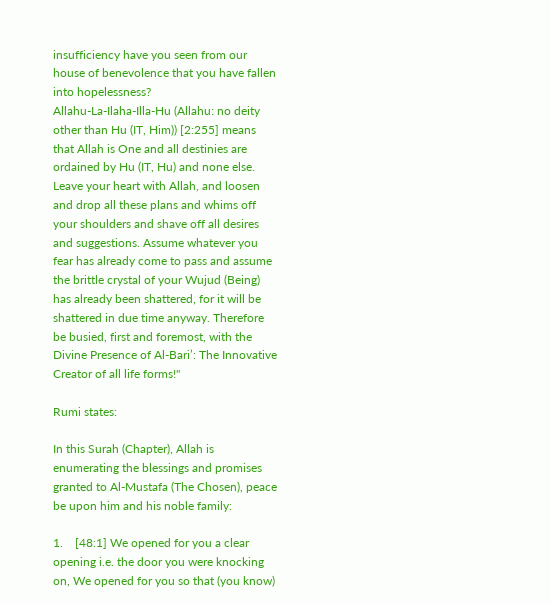insufficiency have you seen from our house of benevolence that you have fallen into hopelessness?
Allahu-La-Ilaha-Illa-Hu (Allahu: no deity other than Hu (IT, Him)) [2:255] means that Allah is One and all destinies are ordained by Hu (IT, Hu) and none else. Leave your heart with Allah, and loosen and drop all these plans and whims off your shoulders and shave off all desires and suggestions. Assume whatever you fear has already come to pass and assume the brittle crystal of your Wujud (Being) has already been shattered, for it will be shattered in due time anyway. Therefore be busied, first and foremost, with the Divine Presence of Al-Bari’: The Innovative Creator of all life forms!"

Rumi states:

In this Surah (Chapter), Allah is enumerating the blessings and promises granted to Al-Mustafa (The Chosen), peace be upon him and his noble family:

1.    [48:1] We opened for you a clear opening i.e. the door you were knocking on, We opened for you so that (you know)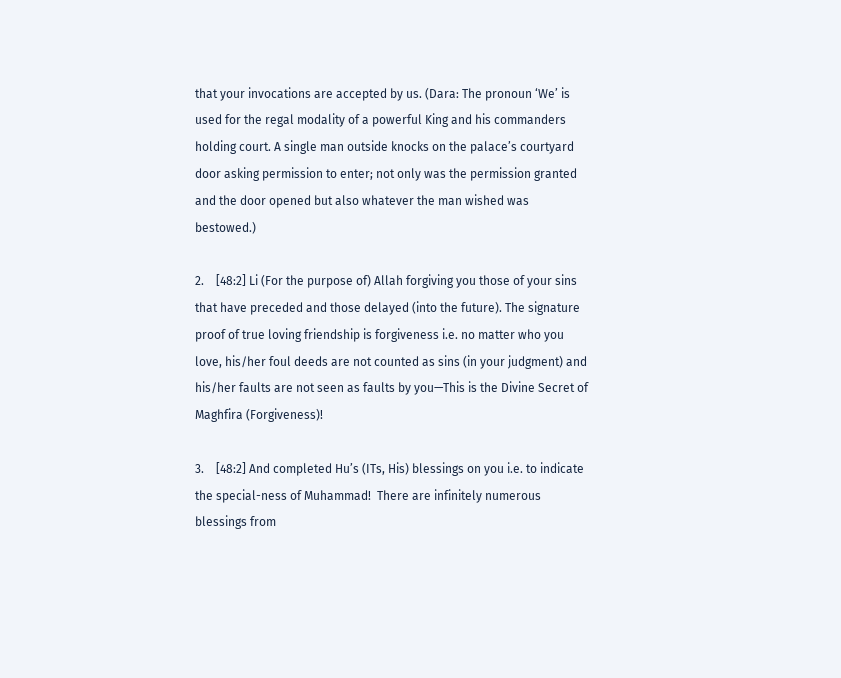that your invocations are accepted by us. (Dara: The pronoun ‘We’ is used for the regal modality of a powerful King and his commanders holding court. A single man outside knocks on the palace’s courtyard door asking permission to enter; not only was the permission granted and the door opened but also whatever the man wished was bestowed.)

2.    [48:2] Li (For the purpose of) Allah forgiving you those of your sins that have preceded and those delayed (into the future). The signature proof of true loving friendship is forgiveness i.e. no matter who you love, his/her foul deeds are not counted as sins (in your judgment) and his/her faults are not seen as faults by you—This is the Divine Secret of Maghfira (Forgiveness)!

3.    [48:2] And completed Hu’s (ITs, His) blessings on you i.e. to indicate the special-ness of Muhammad!  There are infinitely numerous blessings from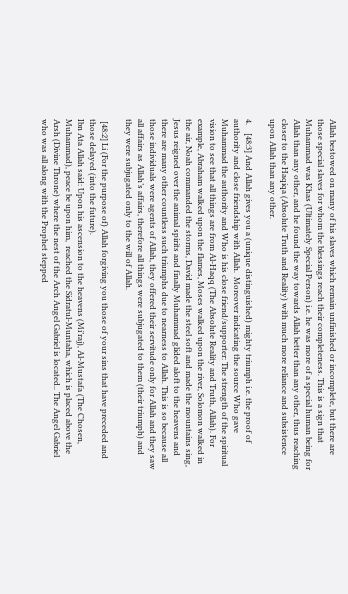Allah bestowed on many of his slaves which remain unfinished or incomplete, but there are those special slaves for whom the blessings reach their completeness. This is a sign that Muhammad was Khas (Ultimately Special Person) i.e. he was more of a special human being for Allah than any other, and he found the way towards Allah better than any other, thus reaching closer to the Haqiqa (Absolute Truth and Reality) with much more reliance and subsistence upon Allah than any other.

4.    [48:3] And Allah gives you a (unique distinguished) mighty triumph i.e. the proof of authority and close friendship with Allah.  Moreover indicating the source Who gave Muhammad the authority and Who is his close friend/supporter: The strength of the spiritual vision to see that all things are from Al-Haqq (The Absolute Reality and Truth, Allah). For example, Abraham walked upon the flames, Moses walked upon the river, Solomon walked in the air, Noah commanded the storms, David made the steel soft and made the mountains sing, Jesus reigned over the animal spirits and finally Muhammad glided aloft to the heavens and there are many other countless such triumphs due to nearness to Allah. This is so because all those individuals were agents of Allah, they offered their servitude only for Allah and they saw all affairs as Allah’s affairs, therefore all things were subjugated to them (their triumph) and they were subjugated only to the will of Allah.

 [48:2] Li (For the purpose of) Allah forgiving you those of your sins that have preceded and those delayed (into the future).
Ibn Ata Allah said: Upon his ascension to the heavens (Mi’raj), Al-Mustafa (The Chosen, Muhammad), peace be upon him,  reached the Sidratul-Muntaha, which is placed above the Arsh (Divine Throne) where the nest of the Arch Angel Gabriel is located.. The Angel Gabriel who was all along with the Prophet stepped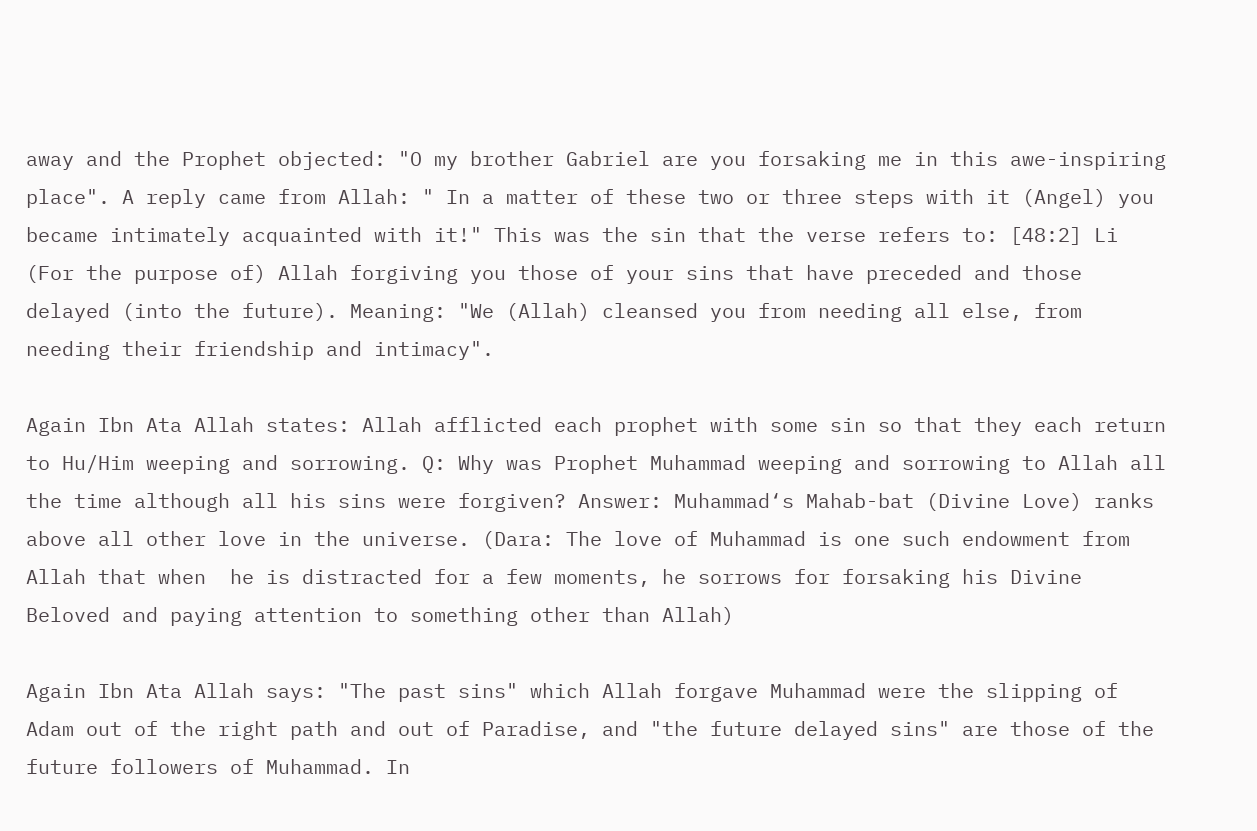away and the Prophet objected: "O my brother Gabriel are you forsaking me in this awe-inspiring place". A reply came from Allah: " In a matter of these two or three steps with it (Angel) you became intimately acquainted with it!" This was the sin that the verse refers to: [48:2] Li (For the purpose of) Allah forgiving you those of your sins that have preceded and those delayed (into the future). Meaning: "We (Allah) cleansed you from needing all else, from needing their friendship and intimacy".

Again Ibn Ata Allah states: Allah afflicted each prophet with some sin so that they each return to Hu/Him weeping and sorrowing. Q: Why was Prophet Muhammad weeping and sorrowing to Allah all the time although all his sins were forgiven? Answer: Muhammad‘s Mahab-bat (Divine Love) ranks above all other love in the universe. (Dara: The love of Muhammad is one such endowment from Allah that when  he is distracted for a few moments, he sorrows for forsaking his Divine Beloved and paying attention to something other than Allah)

Again Ibn Ata Allah says: "The past sins" which Allah forgave Muhammad were the slipping of Adam out of the right path and out of Paradise, and "the future delayed sins" are those of the future followers of Muhammad. In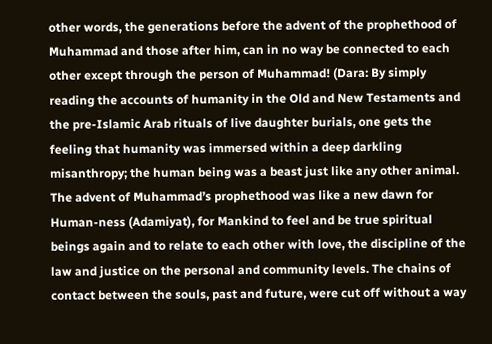other words, the generations before the advent of the prophethood of Muhammad and those after him, can in no way be connected to each other except through the person of Muhammad! (Dara: By simply reading the accounts of humanity in the Old and New Testaments and the pre-Islamic Arab rituals of live daughter burials, one gets the feeling that humanity was immersed within a deep darkling misanthropy; the human being was a beast just like any other animal. The advent of Muhammad’s prophethood was like a new dawn for Human-ness (Adamiyat), for Mankind to feel and be true spiritual beings again and to relate to each other with love, the discipline of the law and justice on the personal and community levels. The chains of contact between the souls, past and future, were cut off without a way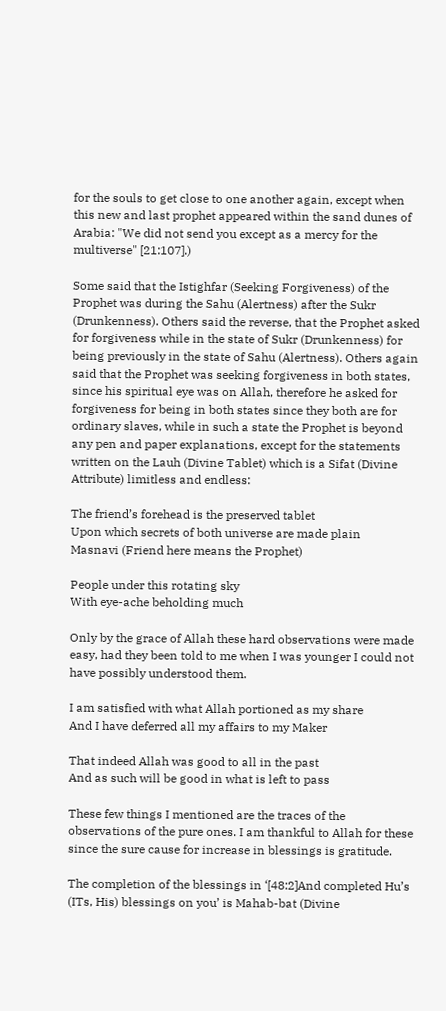for the souls to get close to one another again, except when this new and last prophet appeared within the sand dunes of Arabia: "We did not send you except as a mercy for the multiverse" [21:107].)

Some said that the Istighfar (Seeking Forgiveness) of the Prophet was during the Sahu (Alertness) after the Sukr (Drunkenness). Others said the reverse, that the Prophet asked for forgiveness while in the state of Sukr (Drunkenness) for being previously in the state of Sahu (Alertness). Others again said that the Prophet was seeking forgiveness in both states, since his spiritual eye was on Allah, therefore he asked for forgiveness for being in both states since they both are for ordinary slaves, while in such a state the Prophet is beyond any pen and paper explanations, except for the statements written on the Lauh (Divine Tablet) which is a Sifat (Divine Attribute) limitless and endless:

The friend’s forehead is the preserved tablet
Upon which secrets of both universe are made plain
Masnavi (Friend here means the Prophet)

People under this rotating sky
With eye-ache beholding much

Only by the grace of Allah these hard observations were made easy, had they been told to me when I was younger I could not have possibly understood them.

I am satisfied with what Allah portioned as my share
And I have deferred all my affairs to my Maker

That indeed Allah was good to all in the past
And as such will be good in what is left to pass

These few things I mentioned are the traces of the observations of the pure ones. I am thankful to Allah for these since the sure cause for increase in blessings is gratitude.

The completion of the blessings in ‘[48:2]And completed Hu’s (ITs, His) blessings on you’ is Mahab-bat (Divine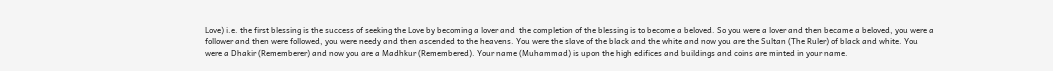Love) i.e. the first blessing is the success of seeking the Love by becoming a lover and  the completion of the blessing is to become a beloved. So you were a lover and then became a beloved, you were a follower and then were followed, you were needy and then ascended to the heavens. You were the slave of the black and the white and now you are the Sultan (The Ruler) of black and white. You were a Dhakir (Rememberer) and now you are a Madhkur (Remembered). Your name (Muhammad) is upon the high edifices and buildings and coins are minted in your name.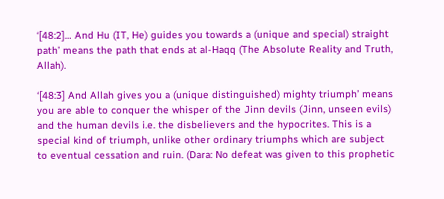‘[48:2]… And Hu (IT, He) guides you towards a (unique and special) straight path’ means the path that ends at al-Haqq (The Absolute Reality and Truth, Allah).

‘[48:3] And Allah gives you a (unique distinguished) mighty triumph’ means you are able to conquer the whisper of the Jinn devils (Jinn, unseen evils) and the human devils i.e. the disbelievers and the hypocrites. This is a special kind of triumph, unlike other ordinary triumphs which are subject to eventual cessation and ruin. (Dara: No defeat was given to this prophetic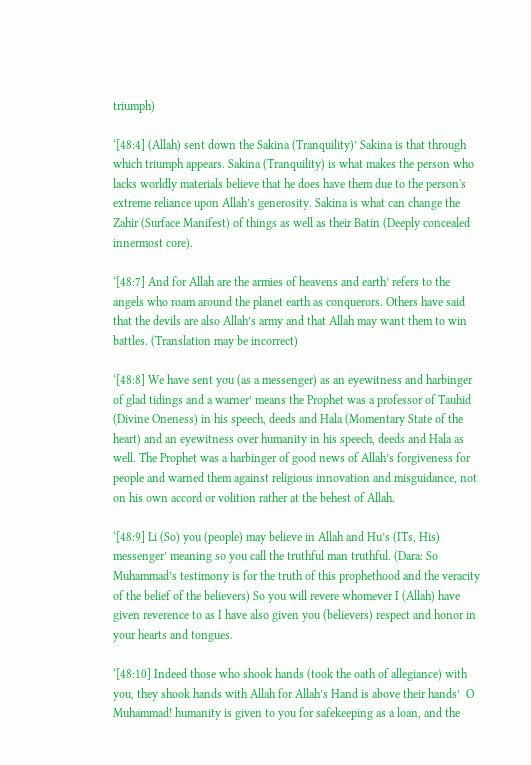triumph)

‘[48:4] (Allah) sent down the Sakina (Tranquility)’ Sakina is that through which triumph appears. Sakina (Tranquility) is what makes the person who lacks worldly materials believe that he does have them due to the person's extreme reliance upon Allah’s generosity. Sakina is what can change the Zahir (Surface Manifest) of things as well as their Batin (Deeply concealed innermost core).

‘[48:7] And for Allah are the armies of heavens and earth’ refers to the angels who roam around the planet earth as conquerors. Others have said that the devils are also Allah’s army and that Allah may want them to win battles. (Translation may be incorrect)

‘[48:8] We have sent you (as a messenger) as an eyewitness and harbinger of glad tidings and a warner’ means the Prophet was a professor of Tauhid (Divine Oneness) in his speech, deeds and Hala (Momentary State of the heart) and an eyewitness over humanity in his speech, deeds and Hala as well. The Prophet was a harbinger of good news of Allah’s forgiveness for people and warned them against religious innovation and misguidance, not on his own accord or volition rather at the behest of Allah.

‘[48:9] Li (So) you (people) may believe in Allah and Hu’s (ITs, His) messenger’ meaning so you call the truthful man truthful. (Dara: So Muhammad’s testimony is for the truth of this prophethood and the veracity of the belief of the believers) So you will revere whomever I (Allah) have given reverence to as I have also given you (believers) respect and honor in your hearts and tongues.

‘[48:10] Indeed those who shook hands (took the oath of allegiance) with you, they shook hands with Allah for Allah’s Hand is above their hands’  O Muhammad! humanity is given to you for safekeeping as a loan, and the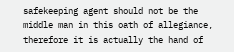safekeeping agent should not be the middle man in this oath of allegiance, therefore it is actually the hand of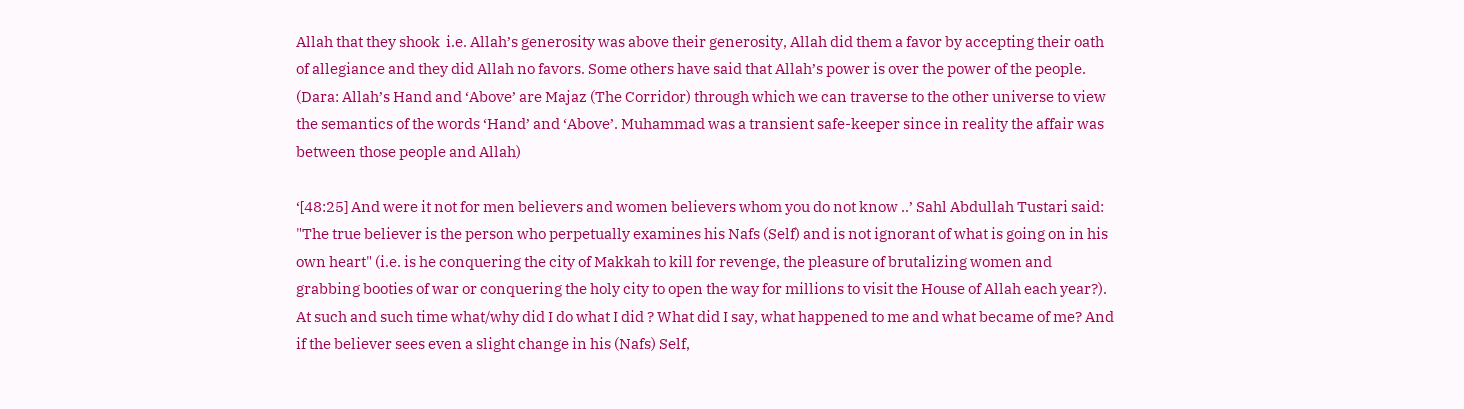Allah that they shook  i.e. Allah’s generosity was above their generosity, Allah did them a favor by accepting their oath of allegiance and they did Allah no favors. Some others have said that Allah’s power is over the power of the people. (Dara: Allah’s Hand and ‘Above’ are Majaz (The Corridor) through which we can traverse to the other universe to view the semantics of the words ‘Hand’ and ‘Above’. Muhammad was a transient safe-keeper since in reality the affair was between those people and Allah)

‘[48:25] And were it not for men believers and women believers whom you do not know ..’ Sahl Abdullah Tustari said: "The true believer is the person who perpetually examines his Nafs (Self) and is not ignorant of what is going on in his own heart" (i.e. is he conquering the city of Makkah to kill for revenge, the pleasure of brutalizing women and grabbing booties of war or conquering the holy city to open the way for millions to visit the House of Allah each year?). At such and such time what/why did I do what I did ? What did I say, what happened to me and what became of me? And if the believer sees even a slight change in his (Nafs) Self,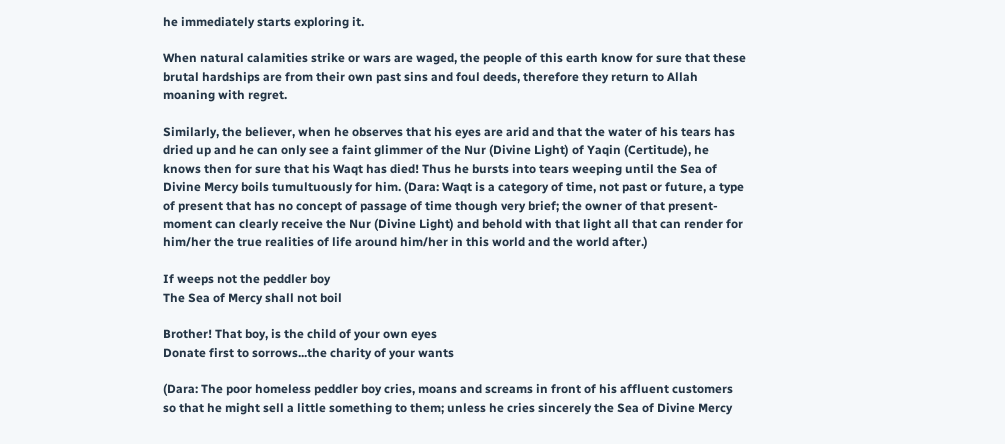he immediately starts exploring it.

When natural calamities strike or wars are waged, the people of this earth know for sure that these brutal hardships are from their own past sins and foul deeds, therefore they return to Allah moaning with regret.

Similarly, the believer, when he observes that his eyes are arid and that the water of his tears has dried up and he can only see a faint glimmer of the Nur (Divine Light) of Yaqin (Certitude), he knows then for sure that his Waqt has died! Thus he bursts into tears weeping until the Sea of Divine Mercy boils tumultuously for him. (Dara: Waqt is a category of time, not past or future, a type of present that has no concept of passage of time though very brief; the owner of that present-moment can clearly receive the Nur (Divine Light) and behold with that light all that can render for him/her the true realities of life around him/her in this world and the world after.)

If weeps not the peddler boy
The Sea of Mercy shall not boil

Brother! That boy, is the child of your own eyes
Donate first to sorrows...the charity of your wants

(Dara: The poor homeless peddler boy cries, moans and screams in front of his affluent customers so that he might sell a little something to them; unless he cries sincerely the Sea of Divine Mercy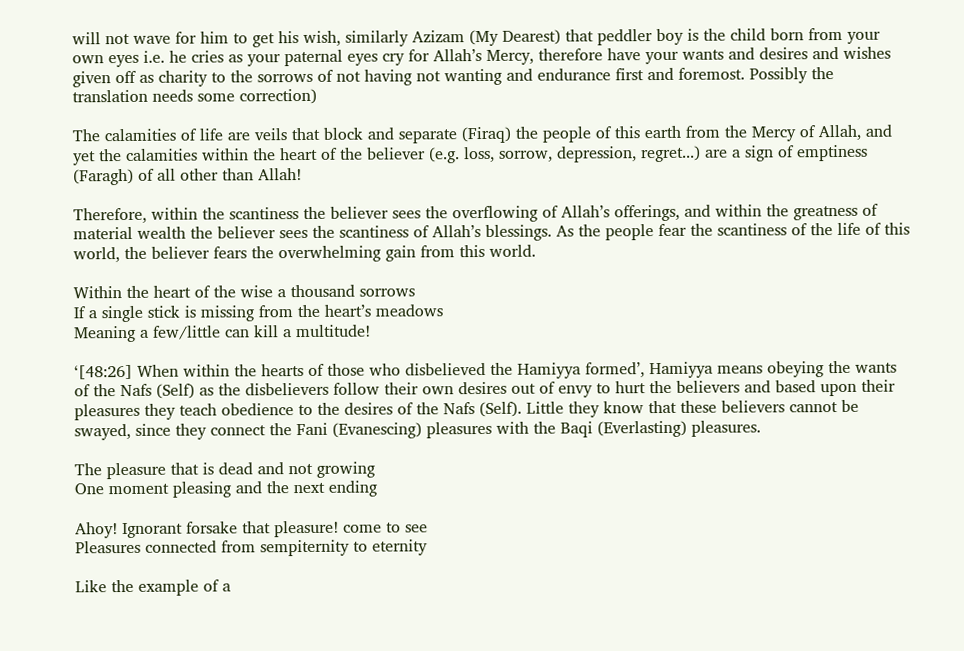will not wave for him to get his wish, similarly Azizam (My Dearest) that peddler boy is the child born from your own eyes i.e. he cries as your paternal eyes cry for Allah’s Mercy, therefore have your wants and desires and wishes given off as charity to the sorrows of not having not wanting and endurance first and foremost. Possibly the translation needs some correction)

The calamities of life are veils that block and separate (Firaq) the people of this earth from the Mercy of Allah, and yet the calamities within the heart of the believer (e.g. loss, sorrow, depression, regret...) are a sign of emptiness (Faragh) of all other than Allah!

Therefore, within the scantiness the believer sees the overflowing of Allah’s offerings, and within the greatness of material wealth the believer sees the scantiness of Allah’s blessings. As the people fear the scantiness of the life of this world, the believer fears the overwhelming gain from this world.

Within the heart of the wise a thousand sorrows
If a single stick is missing from the heart’s meadows
Meaning a few/little can kill a multitude!

‘[48:26] When within the hearts of those who disbelieved the Hamiyya formed’, Hamiyya means obeying the wants of the Nafs (Self) as the disbelievers follow their own desires out of envy to hurt the believers and based upon their pleasures they teach obedience to the desires of the Nafs (Self). Little they know that these believers cannot be swayed, since they connect the Fani (Evanescing) pleasures with the Baqi (Everlasting) pleasures.

The pleasure that is dead and not growing
One moment pleasing and the next ending

Ahoy! Ignorant forsake that pleasure! come to see
Pleasures connected from sempiternity to eternity

Like the example of a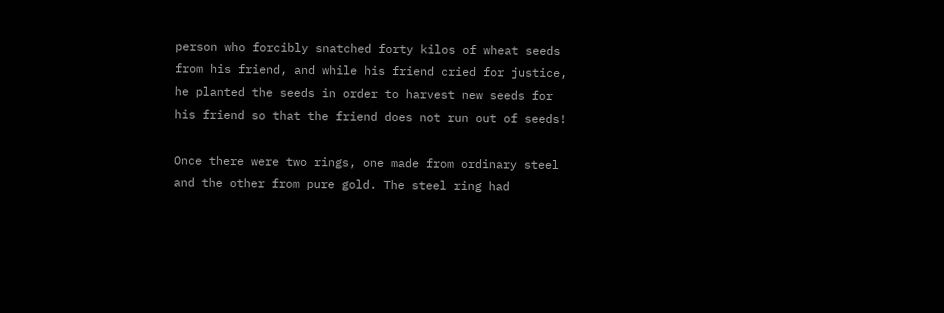person who forcibly snatched forty kilos of wheat seeds from his friend, and while his friend cried for justice, he planted the seeds in order to harvest new seeds for his friend so that the friend does not run out of seeds!

Once there were two rings, one made from ordinary steel and the other from pure gold. The steel ring had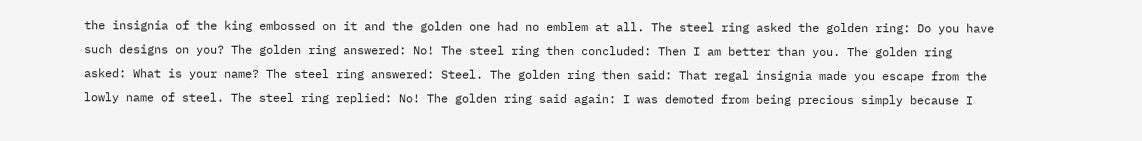the insignia of the king embossed on it and the golden one had no emblem at all. The steel ring asked the golden ring: Do you have such designs on you? The golden ring answered: No! The steel ring then concluded: Then I am better than you. The golden ring asked: What is your name? The steel ring answered: Steel. The golden ring then said: That regal insignia made you escape from the lowly name of steel. The steel ring replied: No! The golden ring said again: I was demoted from being precious simply because I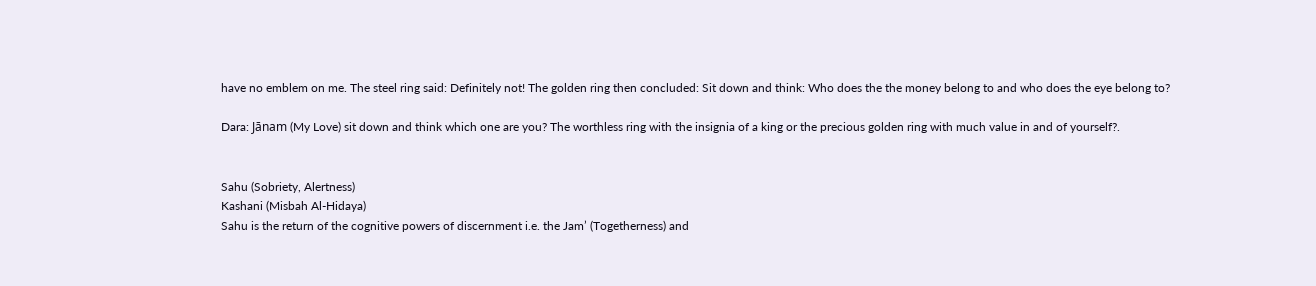have no emblem on me. The steel ring said: Definitely not! The golden ring then concluded: Sit down and think: Who does the the money belong to and who does the eye belong to?

Dara: Jānam (My Love) sit down and think which one are you? The worthless ring with the insignia of a king or the precious golden ring with much value in and of yourself?.


Sahu (Sobriety, Alertness)
Kashani (Misbah Al-Hidaya)
Sahu is the return of the cognitive powers of discernment i.e. the Jam’ (Togetherness) and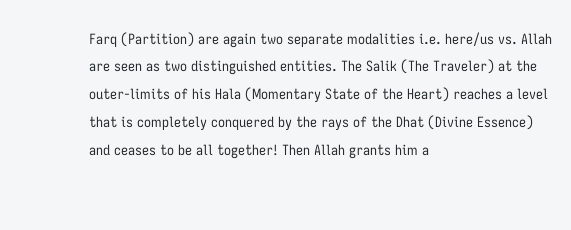Farq (Partition) are again two separate modalities i.e. here/us vs. Allah are seen as two distinguished entities. The Salik (The Traveler) at the outer-limits of his Hala (Momentary State of the Heart) reaches a level that is completely conquered by the rays of the Dhat (Divine Essence) and ceases to be all together! Then Allah grants him a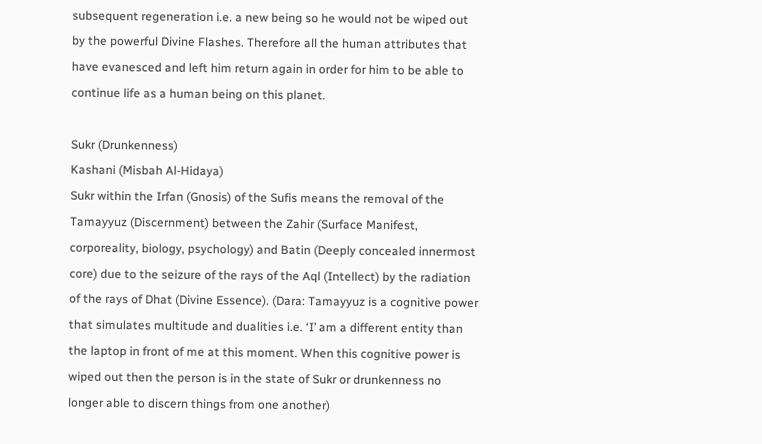subsequent regeneration i.e. a new being so he would not be wiped out by the powerful Divine Flashes. Therefore all the human attributes that have evanesced and left him return again in order for him to be able to continue life as a human being on this planet.

Sukr (Drunkenness)
Kashani (Misbah Al-Hidaya)
Sukr within the Irfan (Gnosis) of the Sufis means the removal of the Tamayyuz (Discernment) between the Zahir (Surface Manifest, corporeality, biology, psychology) and Batin (Deeply concealed innermost core) due to the seizure of the rays of the Aql (Intellect) by the radiation of the rays of Dhat (Divine Essence). (Dara: Tamayyuz is a cognitive power that simulates multitude and dualities i.e. ‘I’ am a different entity than the laptop in front of me at this moment. When this cognitive power is wiped out then the person is in the state of Sukr or drunkenness no longer able to discern things from one another)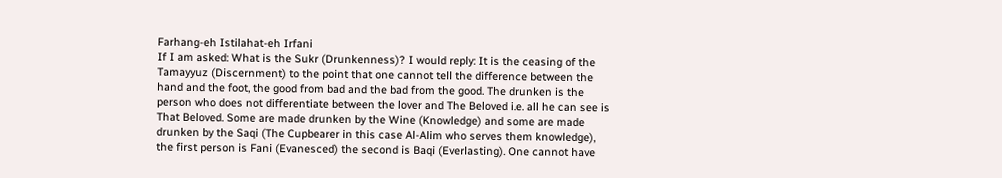Farhang-eh Istilahat-eh Irfani
If I am asked: What is the Sukr (Drunkenness)? I would reply: It is the ceasing of the Tamayyuz (Discernment) to the point that one cannot tell the difference between the hand and the foot, the good from bad and the bad from the good. The drunken is the person who does not differentiate between the lover and The Beloved i.e. all he can see is That Beloved. Some are made drunken by the Wine (Knowledge) and some are made drunken by the Saqi (The Cupbearer in this case Al-Alim who serves them knowledge), the first person is Fani (Evanesced) the second is Baqi (Everlasting). One cannot have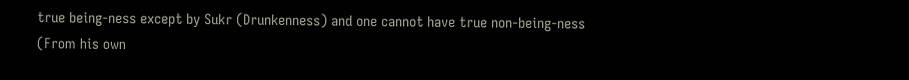true being-ness except by Sukr (Drunkenness) and one cannot have true non-being-ness (From his own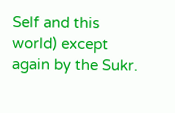Self and this world) except again by the Sukr.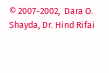© 2007-2002,  Dara O. Shayda, Dr. Hind Rifai